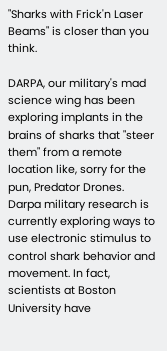"Sharks with Frick'n Laser Beams" is closer than you think.

DARPA, our military's mad science wing has been exploring implants in the brains of sharks that "steer them" from a remote location like, sorry for the pun, Predator Drones.
Darpa military research is currently exploring ways to use electronic stimulus to control shark behavior and movement. In fact, scientists at Boston University have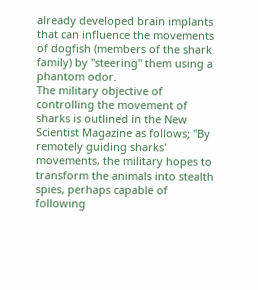already developed brain implants that can influence the movements of dogfish (members of the shark family) by "steering" them using a phantom odor.
The military objective of controlling the movement of sharks is outlined in the New Scientist Magazine as follows; "By remotely guiding sharks' movements, the military hopes to transform the animals into stealth spies, perhaps capable of following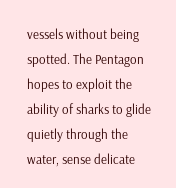vessels without being spotted. The Pentagon hopes to exploit the ability of sharks to glide quietly through the water, sense delicate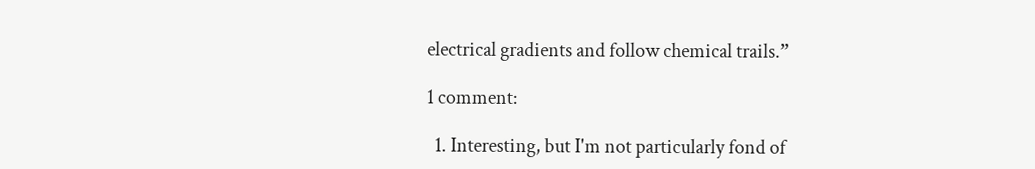electrical gradients and follow chemical trails.”

1 comment:

  1. Interesting, but I'm not particularly fond of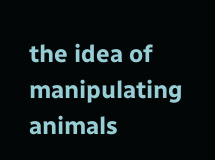the idea of manipulating animals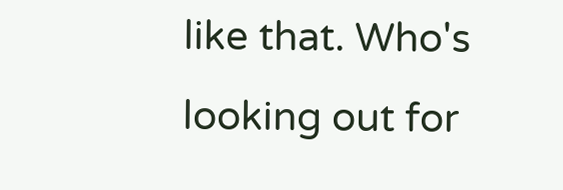like that. Who's looking out for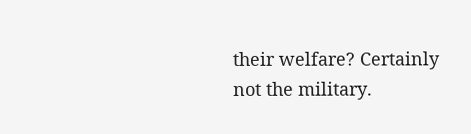their welfare? Certainly not the military.